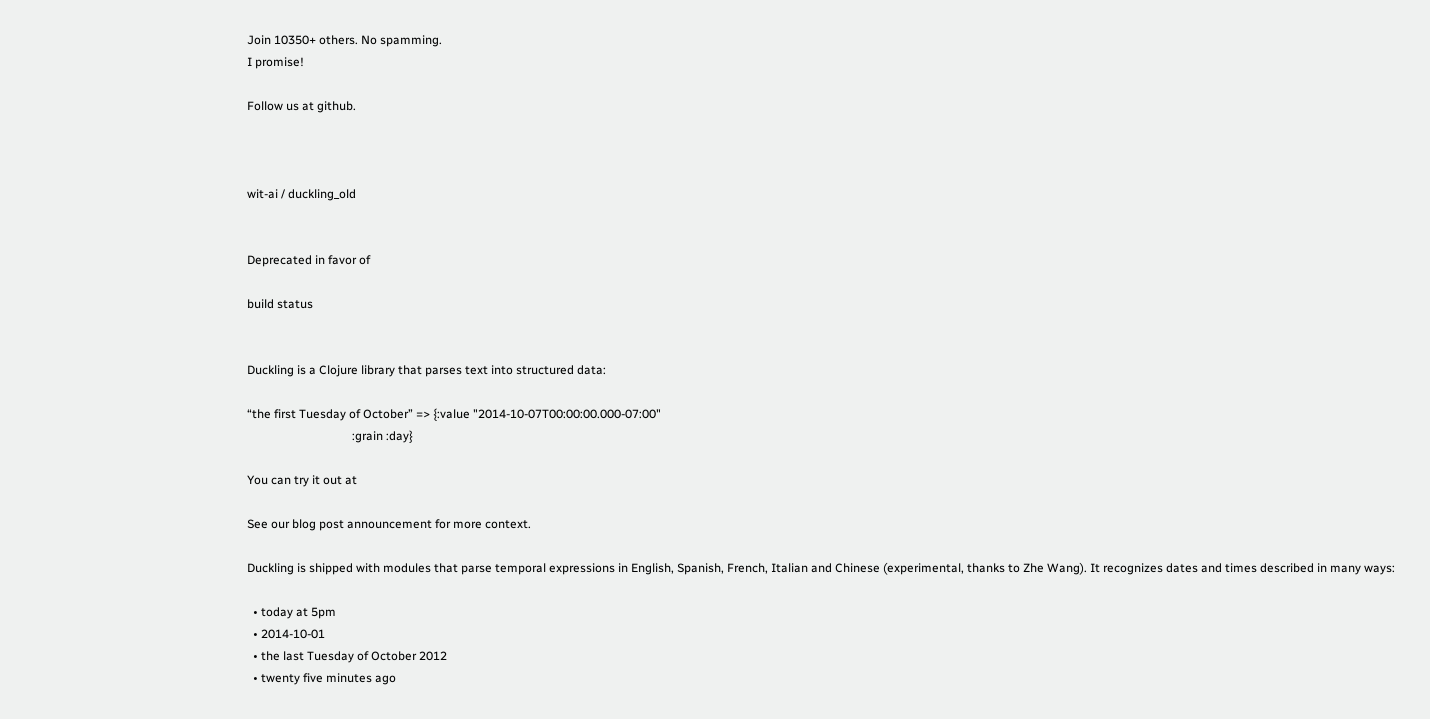Join 10350+ others. No spamming.
I promise!

Follow us at github.



wit-ai / duckling_old


Deprecated in favor of

build status


Duckling is a Clojure library that parses text into structured data:

“the first Tuesday of October” => {:value "2014-10-07T00:00:00.000-07:00"
                                   :grain :day}

You can try it out at

See our blog post announcement for more context.

Duckling is shipped with modules that parse temporal expressions in English, Spanish, French, Italian and Chinese (experimental, thanks to Zhe Wang). It recognizes dates and times described in many ways:

  • today at 5pm
  • 2014-10-01
  • the last Tuesday of October 2012
  • twenty five minutes ago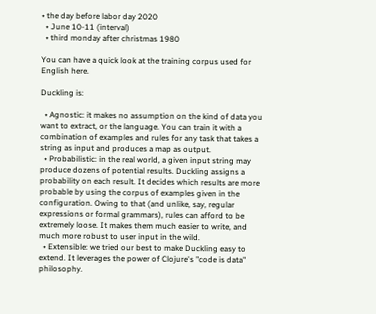• the day before labor day 2020
  • June 10-11 (interval)
  • third monday after christmas 1980

You can have a quick look at the training corpus used for English here.

Duckling is:

  • Agnostic: it makes no assumption on the kind of data you want to extract, or the language. You can train it with a combination of examples and rules for any task that takes a string as input and produces a map as output.
  • Probabilistic: in the real world, a given input string may produce dozens of potential results. Duckling assigns a probability on each result. It decides which results are more probable by using the corpus of examples given in the configuration. Owing to that (and unlike, say, regular expressions or formal grammars), rules can afford to be extremely loose. It makes them much easier to write, and much more robust to user input in the wild.
  • Extensible: we tried our best to make Duckling easy to extend. It leverages the power of Clojure's "code is data" philosophy.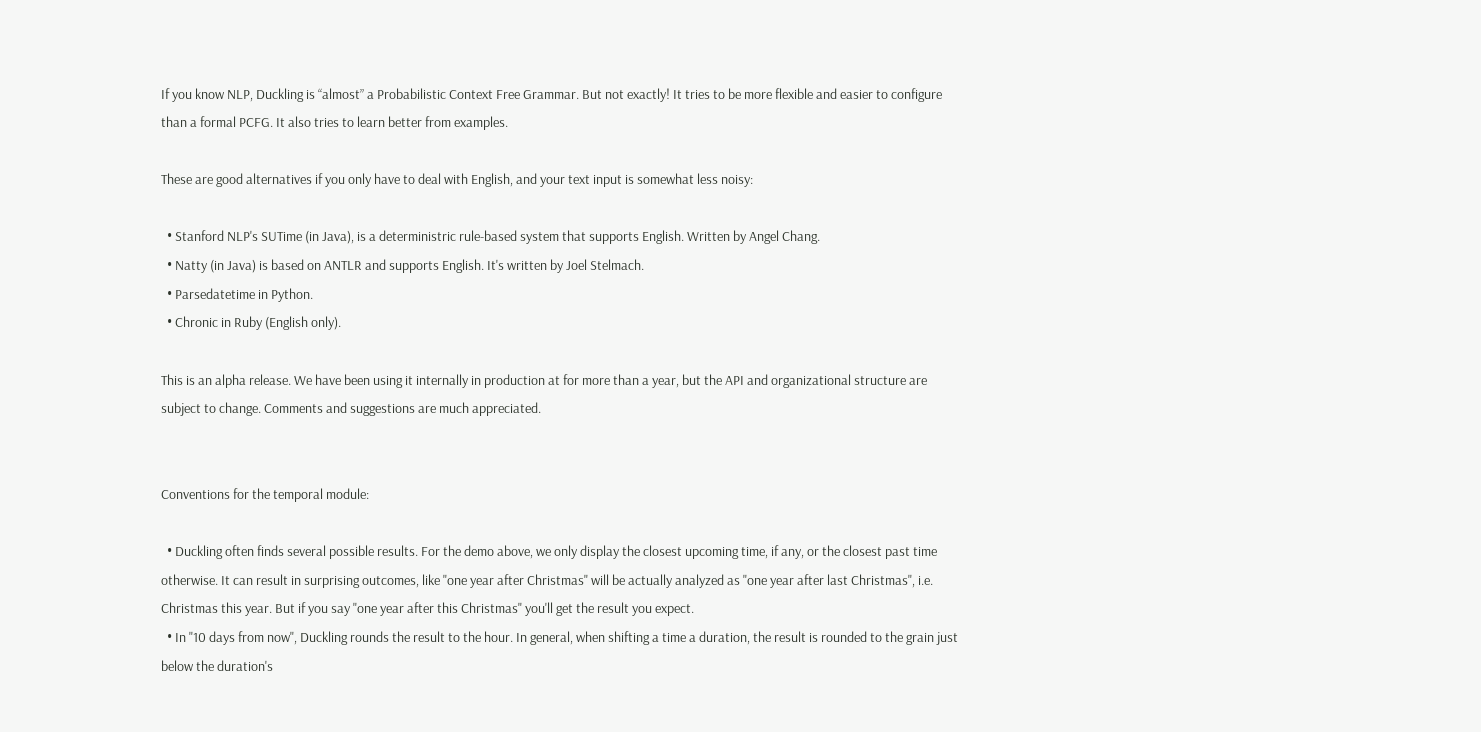If you know NLP, Duckling is “almost” a Probabilistic Context Free Grammar. But not exactly! It tries to be more flexible and easier to configure than a formal PCFG. It also tries to learn better from examples.

These are good alternatives if you only have to deal with English, and your text input is somewhat less noisy:

  • Stanford NLP's SUTime (in Java), is a deterministric rule-based system that supports English. Written by Angel Chang.
  • Natty (in Java) is based on ANTLR and supports English. It's written by Joel Stelmach.
  • Parsedatetime in Python.
  • Chronic in Ruby (English only).

This is an alpha release. We have been using it internally in production at for more than a year, but the API and organizational structure are subject to change. Comments and suggestions are much appreciated.


Conventions for the temporal module:

  • Duckling often finds several possible results. For the demo above, we only display the closest upcoming time, if any, or the closest past time otherwise. It can result in surprising outcomes, like "one year after Christmas" will be actually analyzed as "one year after last Christmas", i.e. Christmas this year. But if you say "one year after this Christmas" you'll get the result you expect.
  • In "10 days from now", Duckling rounds the result to the hour. In general, when shifting a time a duration, the result is rounded to the grain just below the duration's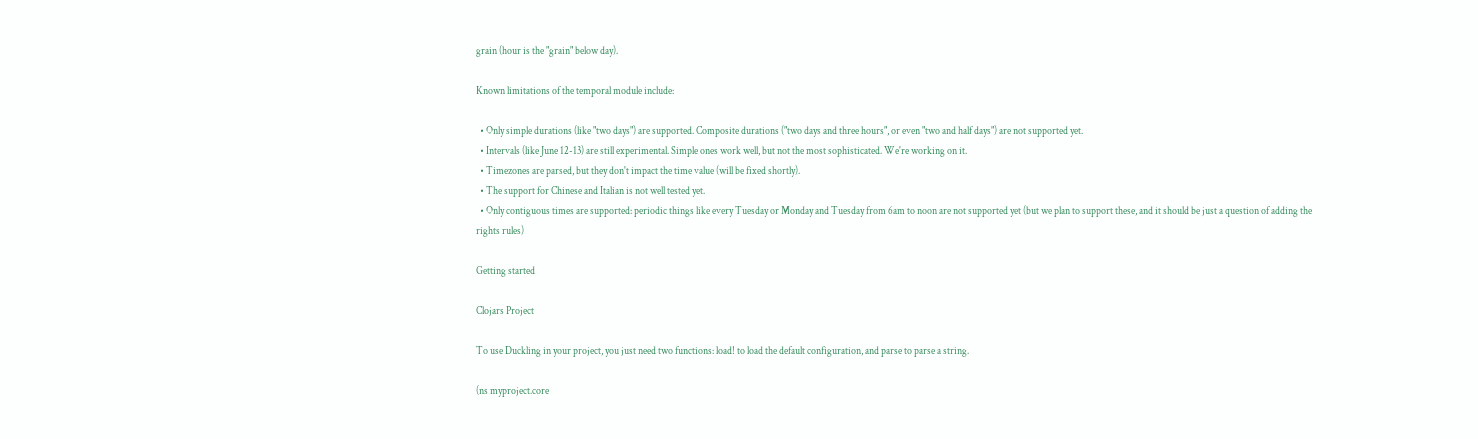grain (hour is the "grain" below day).

Known limitations of the temporal module include:

  • Only simple durations (like "two days") are supported. Composite durations ("two days and three hours", or even "two and half days") are not supported yet.
  • Intervals (like June 12-13) are still experimental. Simple ones work well, but not the most sophisticated. We're working on it.
  • Timezones are parsed, but they don't impact the time value (will be fixed shortly).
  • The support for Chinese and Italian is not well tested yet.
  • Only contiguous times are supported: periodic things like every Tuesday or Monday and Tuesday from 6am to noon are not supported yet (but we plan to support these, and it should be just a question of adding the rights rules)

Getting started

Clojars Project

To use Duckling in your project, you just need two functions: load! to load the default configuration, and parse to parse a string.

(ns myproject.core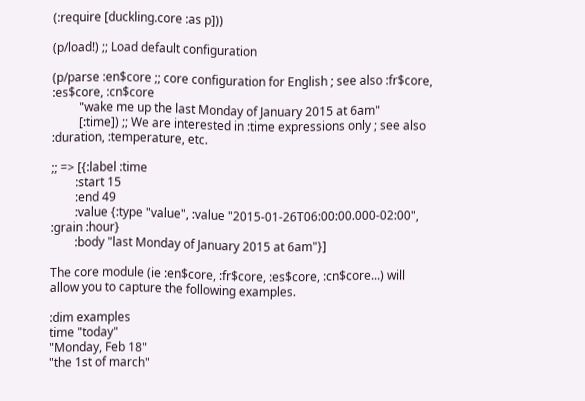(:require [duckling.core :as p]))

(p/load!) ;; Load default configuration

(p/parse :en$core ;; core configuration for English ; see also :fr$core, :es$core, :cn$core
         "wake me up the last Monday of January 2015 at 6am"
         [:time]) ;; We are interested in :time expressions only ; see also :duration, :temperature, etc.

;; => [{:label :time
        :start 15
        :end 49
        :value {:type "value", :value "2015-01-26T06:00:00.000-02:00", :grain :hour}
        :body "last Monday of January 2015 at 6am"}]

The core module (ie :en$core, :fr$core, :es$core, :cn$core...) will allow you to capture the following examples.

:dim examples
time "today"
"Monday, Feb 18"
"the 1st of march"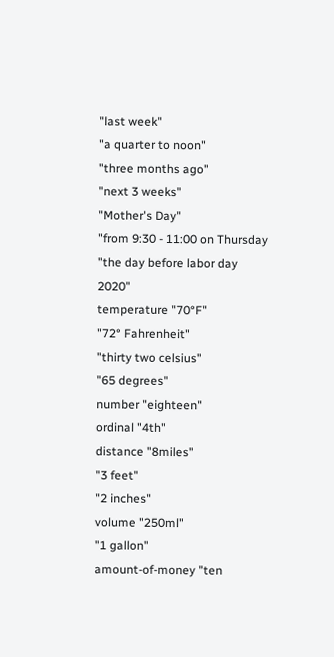"last week"
"a quarter to noon"
"three months ago"
"next 3 weeks"
"Mother's Day"
"from 9:30 - 11:00 on Thursday
"the day before labor day 2020"
temperature "70°F"
"72° Fahrenheit"
"thirty two celsius"
"65 degrees"
number "eighteen"
ordinal "4th"
distance "8miles"
"3 feet"
"2 inches"
volume "250ml"
"1 gallon"
amount-of-money "ten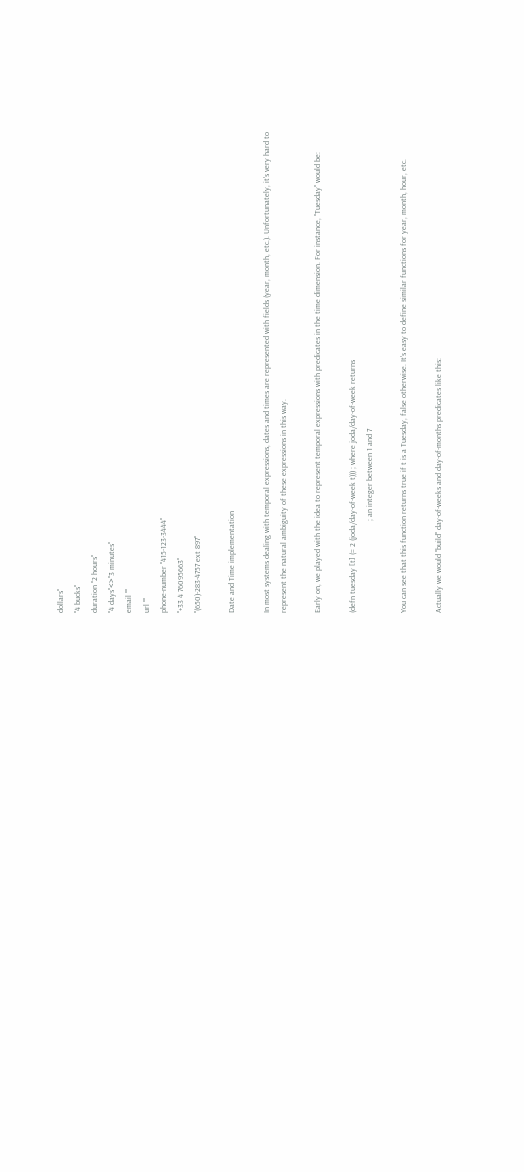dollars"
"4 bucks"
duration "2 hours"
"4 days"<>"3 minutes"
email ""
url ""
phone-number "415-123-3444"
"+33 4 76095663"
"(650)-283-4757 ext 897"

Date and Time implementation

In most systems dealing with temporal expressions, dates and times are represented with fields (year, month, etc.). Unfortunately, it's very hard to represent the natural ambiguity of these expressions in this way.

Early on, we played with the idea to represent temporal expressions with predicates in the time dimension. For instance, "Tuesday" would be:

(defn tuesday [t] (= 2 (joda/day-of-week t))) ; where joda/day-of-week returns
                                              ; an integer between 1 and 7

You can see that this function returns true if t is a Tuesday, false otherwise. It's easy to define similar functions for year, month, hour, etc.

Actually we would "build" day-of-weeks and day-of-months predicates like this: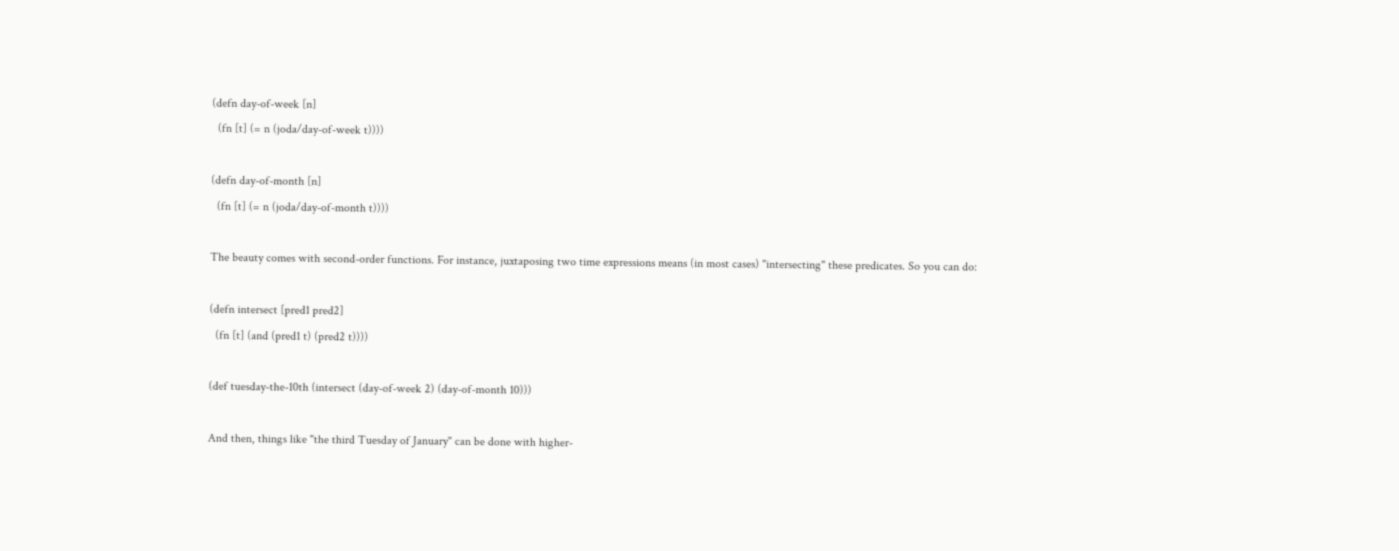(defn day-of-week [n]
  (fn [t] (= n (joda/day-of-week t))))

(defn day-of-month [n]
  (fn [t] (= n (joda/day-of-month t))))

The beauty comes with second-order functions. For instance, juxtaposing two time expressions means (in most cases) "intersecting" these predicates. So you can do:

(defn intersect [pred1 pred2]
  (fn [t] (and (pred1 t) (pred2 t))))

(def tuesday-the-10th (intersect (day-of-week 2) (day-of-month 10)))

And then, things like "the third Tuesday of January" can be done with higher-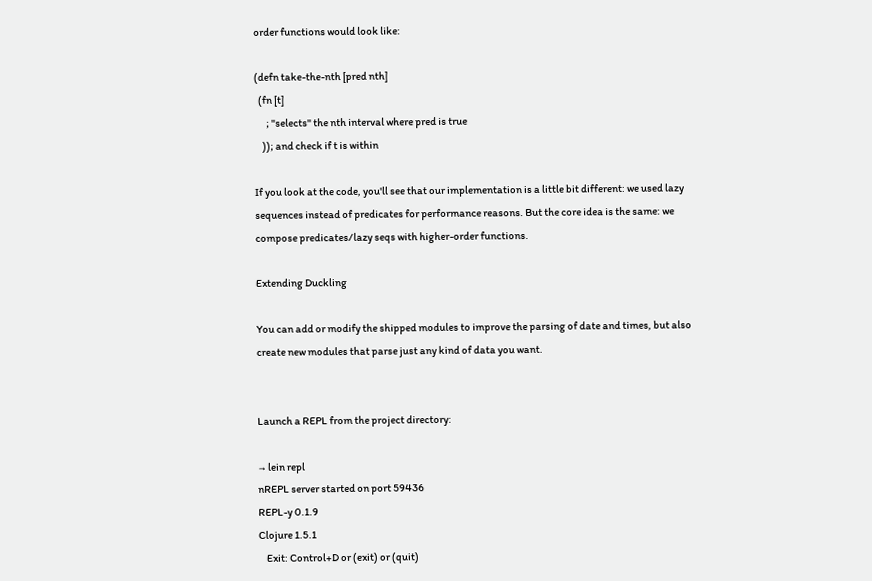order functions would look like:

(defn take-the-nth [pred nth]
  (fn [t]
      ; "selects" the nth interval where pred is true
    )); and check if t is within

If you look at the code, you'll see that our implementation is a little bit different: we used lazy sequences instead of predicates for performance reasons. But the core idea is the same: we compose predicates/lazy seqs with higher-order functions.

Extending Duckling

You can add or modify the shipped modules to improve the parsing of date and times, but also create new modules that parse just any kind of data you want.


Launch a REPL from the project directory:

→ lein repl
nREPL server started on port 59436
REPL-y 0.1.9
Clojure 1.5.1
    Exit: Control+D or (exit) or (quit)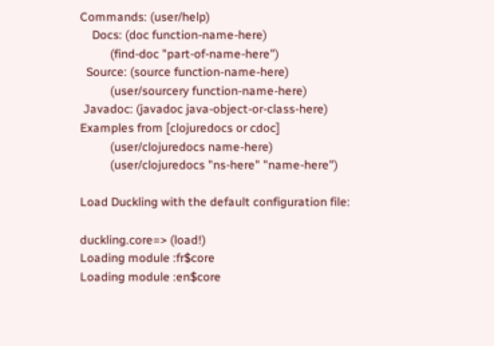Commands: (user/help)
    Docs: (doc function-name-here)
          (find-doc "part-of-name-here")
  Source: (source function-name-here)
          (user/sourcery function-name-here)
 Javadoc: (javadoc java-object-or-class-here)
Examples from [clojuredocs or cdoc]
          (user/clojuredocs name-here)
          (user/clojuredocs "ns-here" "name-here")

Load Duckling with the default configuration file:

duckling.core=> (load!)
Loading module :fr$core
Loading module :en$core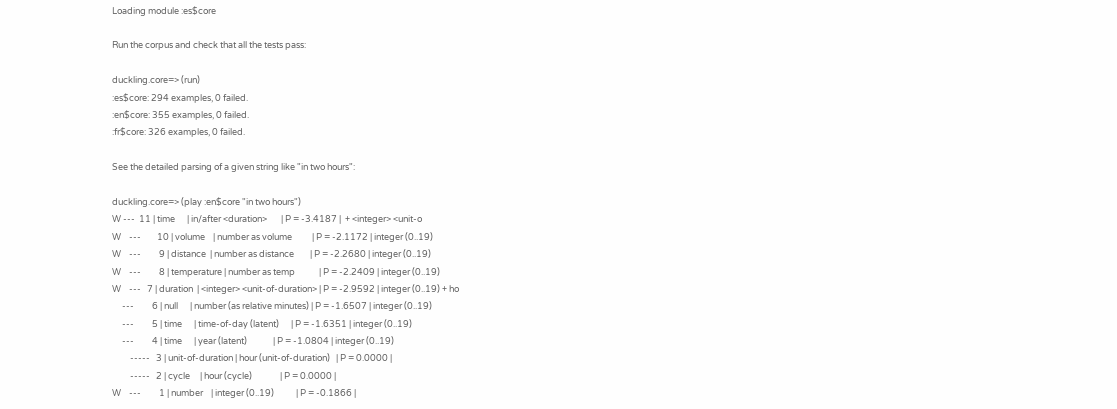Loading module :es$core

Run the corpus and check that all the tests pass:

duckling.core=> (run)
:es$core: 294 examples, 0 failed.
:en$core: 355 examples, 0 failed.
:fr$core: 326 examples, 0 failed.

See the detailed parsing of a given string like "in two hours":

duckling.core=> (play :en$core "in two hours")
W ---  11 | time      | in/after <duration>       | P = -3.4187 |  + <integer> <unit-o
W    ---        10 | volume    | number as volume          | P = -2.1172 | integer (0..19)
W    ---         9 | distance  | number as distance        | P = -2.2680 | integer (0..19)
W    ---         8 | temperature | number as temp            | P = -2.2409 | integer (0..19)
W    ---   7 | duration  | <integer> <unit-of-duration> | P = -2.9592 | integer (0..19) + ho
     ---         6 | null      | number (as relative minutes) | P = -1.6507 | integer (0..19)
     ---         5 | time      | time-of-day (latent)      | P = -1.6351 | integer (0..19)
     ---         4 | time      | year (latent)             | P = -1.0804 | integer (0..19)
         -----   3 | unit-of-duration | hour (unit-of-duration)   | P = 0.0000 |
         -----   2 | cycle     | hour (cycle)              | P = 0.0000 |
W    ---         1 | number    | integer (0..19)           | P = -0.1866 |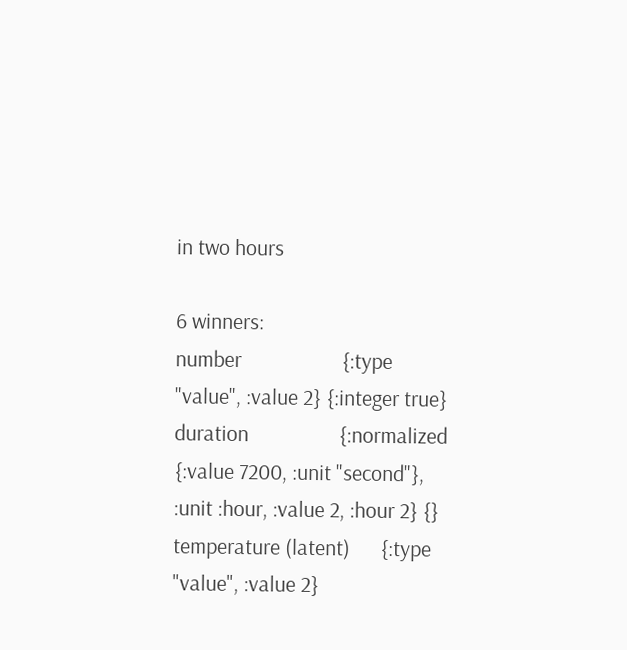in two hours

6 winners:
number                    {:type "value", :value 2} {:integer true}
duration                  {:normalized {:value 7200, :unit "second"}, :unit :hour, :value 2, :hour 2} {}
temperature (latent)      {:type "value", :value 2}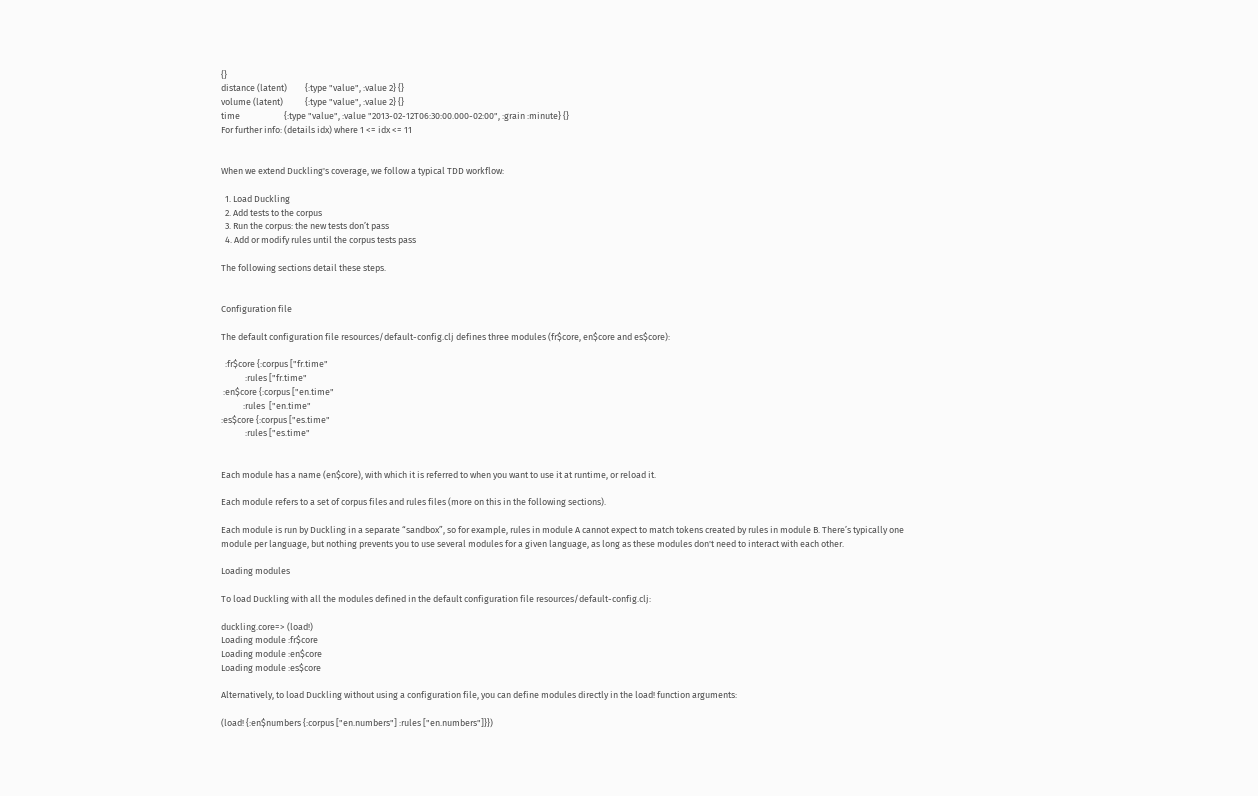{}
distance (latent)         {:type "value", :value 2} {}
volume (latent)           {:type "value", :value 2} {}
time                      {:type "value", :value "2013-02-12T06:30:00.000-02:00", :grain :minute} {}
For further info: (details idx) where 1 <= idx <= 11


When we extend Duckling's coverage, we follow a typical TDD workflow:

  1. Load Duckling
  2. Add tests to the corpus
  3. Run the corpus: the new tests don’t pass
  4. Add or modify rules until the corpus tests pass

The following sections detail these steps.


Configuration file

The default configuration file resources/default-config.clj defines three modules (fr$core, en$core and es$core):

  :fr$core {:corpus ["fr.time"
            :rules ["fr.time"
 :en$core {:corpus ["en.time"
           :rules  ["en.time"
:es$core {:corpus ["es.time"
            :rules ["es.time"


Each module has a name (en$core), with which it is referred to when you want to use it at runtime, or reload it.

Each module refers to a set of corpus files and rules files (more on this in the following sections).

Each module is run by Duckling in a separate “sandbox”, so for example, rules in module A cannot expect to match tokens created by rules in module B. There’s typically one module per language, but nothing prevents you to use several modules for a given language, as long as these modules don't need to interact with each other.

Loading modules

To load Duckling with all the modules defined in the default configuration file resources/default-config.clj:

duckling.core=> (load!)
Loading module :fr$core
Loading module :en$core
Loading module :es$core

Alternatively, to load Duckling without using a configuration file, you can define modules directly in the load! function arguments:

(load! {:en$numbers {:corpus ["en.numbers"] :rules ["en.numbers"]}})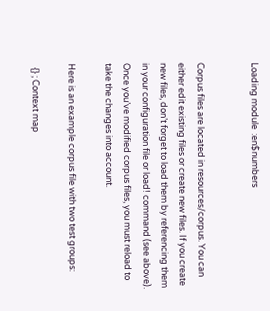Loading module  :en$numbers


Corpus files are located in resources/corpus. You can either edit existing files or create new files. If you create new files, don’t forget to load them by referencing them in your configuration file or load! command (see above). Once you’ve modified corpus files, you must reload to take the changes into account.

Here is an example corpus file with two test groups:

  {} ; Context map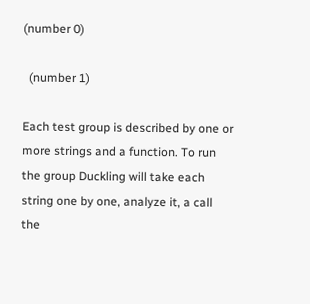(number 0)

  (number 1)

Each test group is described by one or more strings and a function. To run the group Duckling will take each string one by one, analyze it, a call the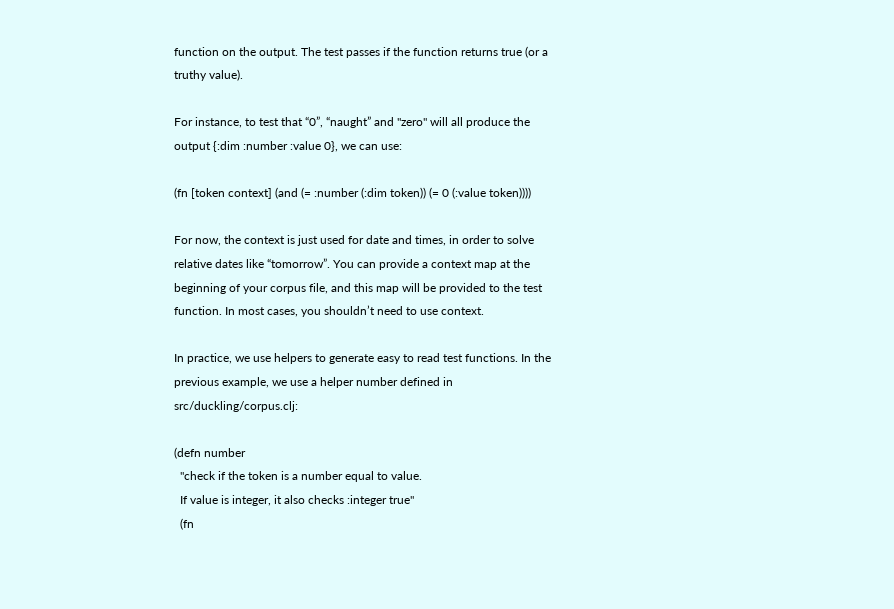function on the output. The test passes if the function returns true (or a truthy value).

For instance, to test that “0”, “naught” and "zero" will all produce the output {:dim :number :value 0}, we can use:

(fn [token context] (and (= :number (:dim token)) (= 0 (:value token))))

For now, the context is just used for date and times, in order to solve relative dates like “tomorrow”. You can provide a context map at the beginning of your corpus file, and this map will be provided to the test function. In most cases, you shouldn’t need to use context.

In practice, we use helpers to generate easy to read test functions. In the previous example, we use a helper number defined in src/duckling/corpus.clj:

(defn number
  "check if the token is a number equal to value.
  If value is integer, it also checks :integer true"
  (fn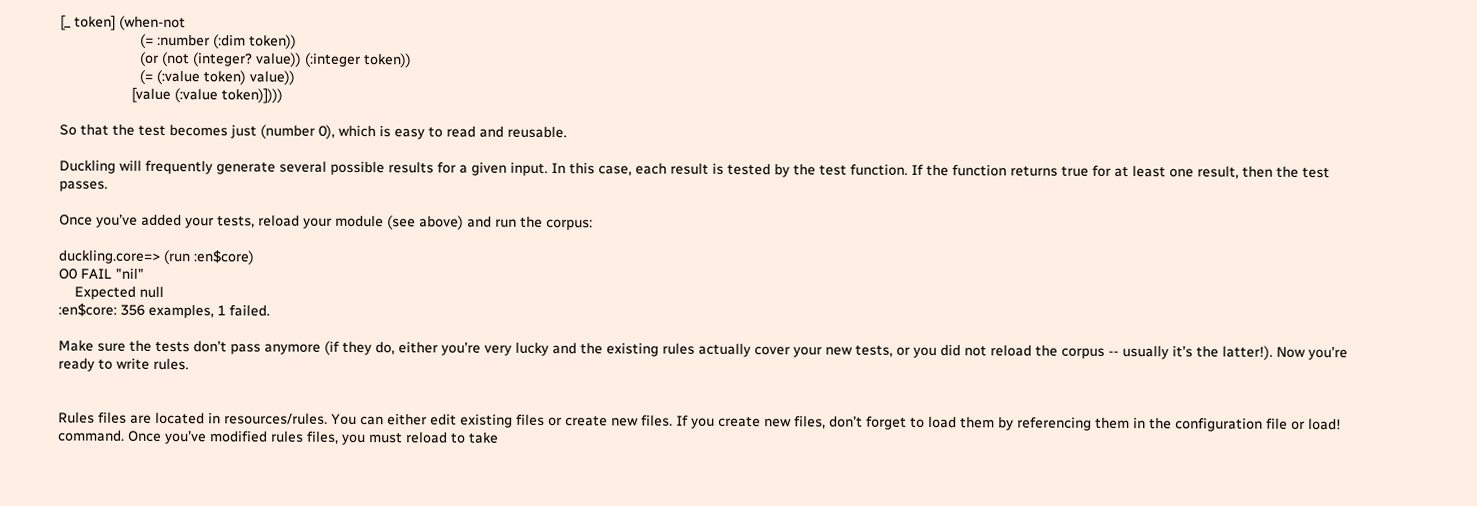[_ token] (when-not
                    (= :number (:dim token))
                    (or (not (integer? value)) (:integer token))
                    (= (:value token) value))
                  [value (:value token)])))

So that the test becomes just (number 0), which is easy to read and reusable.

Duckling will frequently generate several possible results for a given input. In this case, each result is tested by the test function. If the function returns true for at least one result, then the test passes.

Once you’ve added your tests, reload your module (see above) and run the corpus:

duckling.core=> (run :en$core)
O0 FAIL "nil"
    Expected null
:en$core: 356 examples, 1 failed.

Make sure the tests don’t pass anymore (if they do, either you’re very lucky and the existing rules actually cover your new tests, or you did not reload the corpus -- usually it’s the latter!). Now you’re ready to write rules.


Rules files are located in resources/rules. You can either edit existing files or create new files. If you create new files, don’t forget to load them by referencing them in the configuration file or load! command. Once you’ve modified rules files, you must reload to take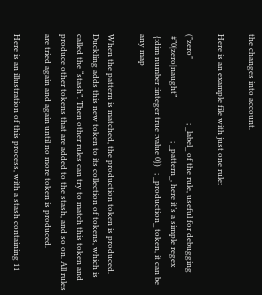the changes into account.

Here is an example file with just one rule:

("zero"                                ; _label_ of the rule, useful for debugging
 #”0|zero|naught”                      ; _pattern_, here it’s a simple regex
 {:dim number :integer true :value 0})   ; _production_ token, it can be any map

When the pattern is matched, the production token is produced. Duckling adds this new token to its collection of tokens, which is called the “stash”. Then other rules can try to match this token and produce other tokens that are added to the stash, and so on. All rules are tried again and again until no more token is produced.

Here is an illustration of this process, with a stash containing 11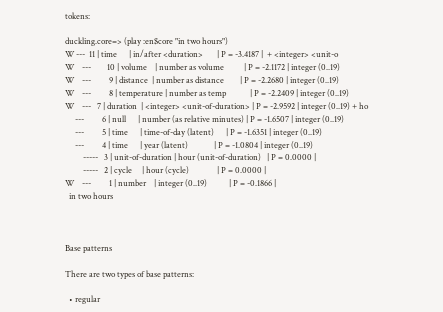tokens:

duckling.core=> (play :en$core "in two hours")
W ---  11 | time      | in/after <duration>       | P = -3.4187 |  + <integer> <unit-o
W    ---        10 | volume    | number as volume          | P = -2.1172 | integer (0..19)
W    ---         9 | distance  | number as distance        | P = -2.2680 | integer (0..19)
W    ---         8 | temperature | number as temp            | P = -2.2409 | integer (0..19)
W    ---   7 | duration  | <integer> <unit-of-duration> | P = -2.9592 | integer (0..19) + ho
     ---         6 | null      | number (as relative minutes) | P = -1.6507 | integer (0..19)
     ---         5 | time      | time-of-day (latent)      | P = -1.6351 | integer (0..19)
     ---         4 | time      | year (latent)             | P = -1.0804 | integer (0..19)
         -----   3 | unit-of-duration | hour (unit-of-duration)   | P = 0.0000 |
         -----   2 | cycle     | hour (cycle)              | P = 0.0000 |
W    ---         1 | number    | integer (0..19)           | P = -0.1866 |
  in two hours



Base patterns

There are two types of base patterns:

  • regular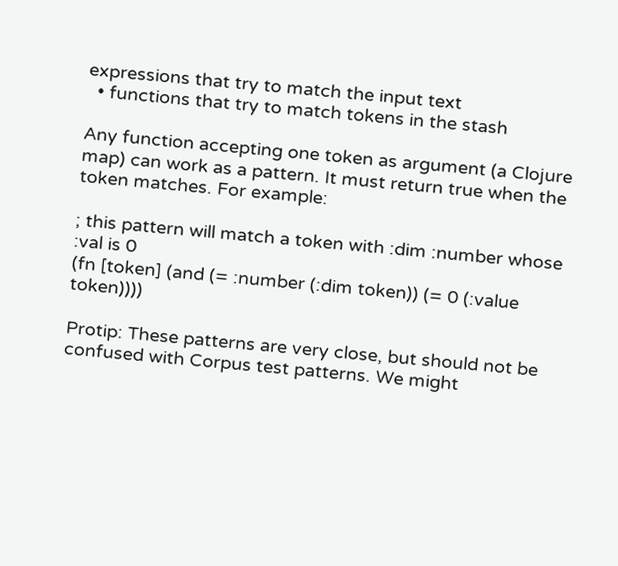expressions that try to match the input text
  • functions that try to match tokens in the stash

Any function accepting one token as argument (a Clojure map) can work as a pattern. It must return true when the token matches. For example:

; this pattern will match a token with :dim :number whose :val is 0
(fn [token] (and (= :number (:dim token)) (= 0 (:value token))))

Protip: These patterns are very close, but should not be confused with Corpus test patterns. We might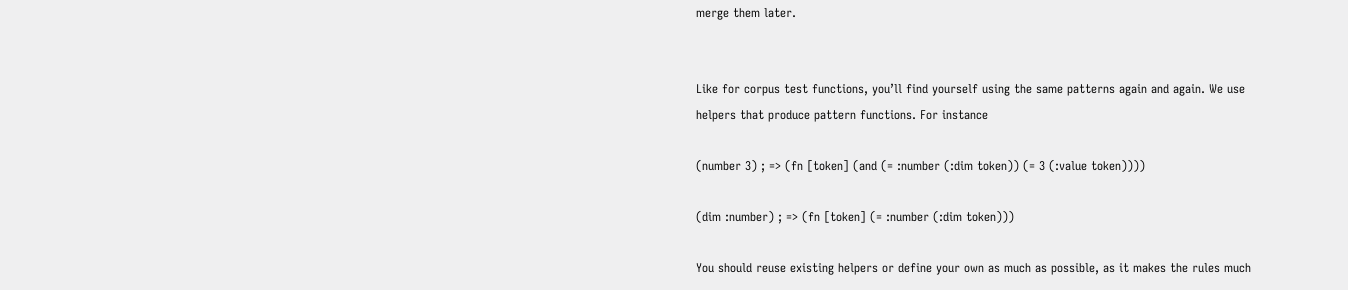merge them later.


Like for corpus test functions, you’ll find yourself using the same patterns again and again. We use helpers that produce pattern functions. For instance

(number 3) ; => (fn [token] (and (= :number (:dim token)) (= 3 (:value token))))

(dim :number) ; => (fn [token] (= :number (:dim token)))

You should reuse existing helpers or define your own as much as possible, as it makes the rules much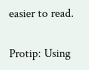easier to read.

Protip: Using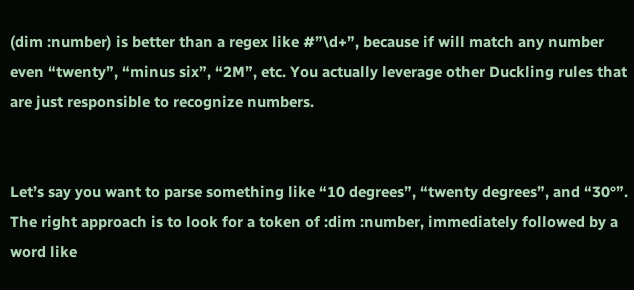(dim :number) is better than a regex like #”\d+”, because if will match any number even “twenty”, “minus six”, “2M”, etc. You actually leverage other Duckling rules that are just responsible to recognize numbers.


Let’s say you want to parse something like “10 degrees”, “twenty degrees”, and “30°”. The right approach is to look for a token of :dim :number, immediately followed by a word like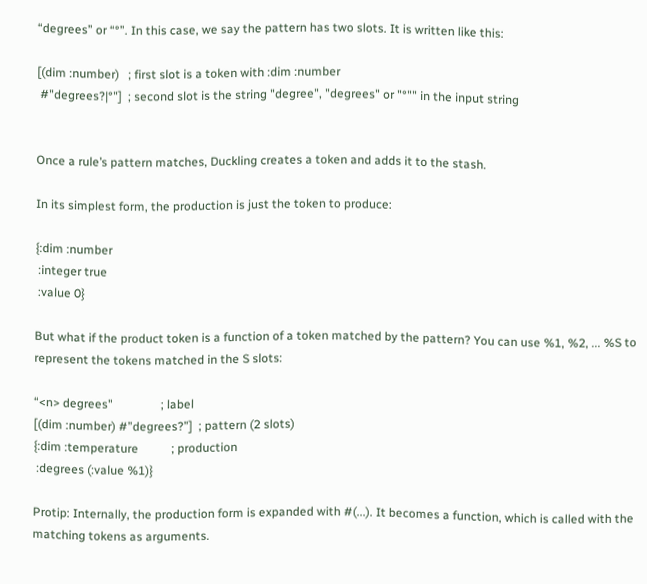“degrees” or “°”. In this case, we say the pattern has two slots. It is written like this:

[(dim :number)   ; first slot is a token with :dim :number
 #"degrees?|°"]  ; second slot is the string "degree", "degrees" or "°"" in the input string


Once a rule’s pattern matches, Duckling creates a token and adds it to the stash.

In its simplest form, the production is just the token to produce:

{:dim :number
 :integer true
 :value 0}

But what if the product token is a function of a token matched by the pattern? You can use %1, %2, ... %S to represent the tokens matched in the S slots:

“<n> degrees"                ; label
[(dim :number) #”degrees?”]  ; pattern (2 slots)
{:dim :temperature           ; production
 :degrees (:value %1)}

Protip: Internally, the production form is expanded with #(...). It becomes a function, which is called with the matching tokens as arguments.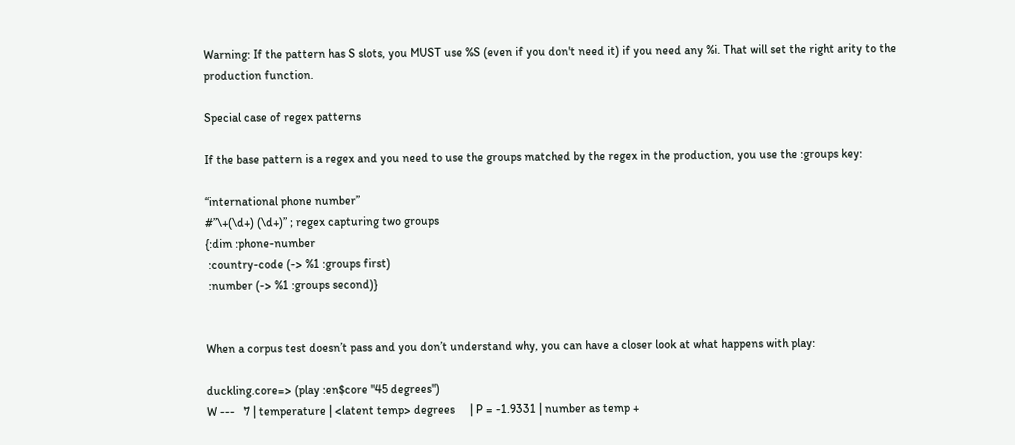Warning: If the pattern has S slots, you MUST use %S (even if you don't need it) if you need any %i. That will set the right arity to the production function.

Special case of regex patterns

If the base pattern is a regex and you need to use the groups matched by the regex in the production, you use the :groups key:

“international phone number”
#”\+(\d+) (\d+)” ; regex capturing two groups
{:dim :phone-number
 :country-code (-> %1 :groups first)
 :number (-> %1 :groups second)}


When a corpus test doesn’t pass and you don’t understand why, you can have a closer look at what happens with play:

duckling.core=> (play :en$core "45 degrees")
W ---   7 | temperature | <latent temp> degrees     | P = -1.9331 | number as temp +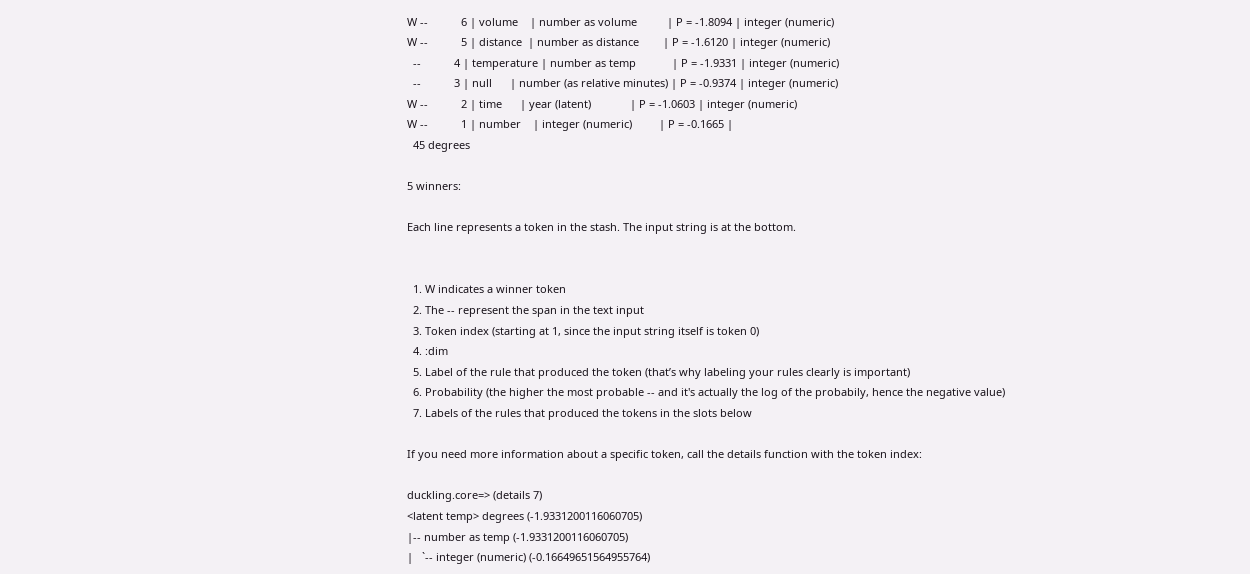W --           6 | volume    | number as volume          | P = -1.8094 | integer (numeric)
W --           5 | distance  | number as distance        | P = -1.6120 | integer (numeric)
  --           4 | temperature | number as temp            | P = -1.9331 | integer (numeric)
  --           3 | null      | number (as relative minutes) | P = -0.9374 | integer (numeric)
W --           2 | time      | year (latent)             | P = -1.0603 | integer (numeric)
W --           1 | number    | integer (numeric)         | P = -0.1665 |
  45 degrees

5 winners:

Each line represents a token in the stash. The input string is at the bottom.


  1. W indicates a winner token
  2. The -- represent the span in the text input
  3. Token index (starting at 1, since the input string itself is token 0)
  4. :dim
  5. Label of the rule that produced the token (that’s why labeling your rules clearly is important)
  6. Probability (the higher the most probable -- and it's actually the log of the probabily, hence the negative value)
  7. Labels of the rules that produced the tokens in the slots below

If you need more information about a specific token, call the details function with the token index:

duckling.core=> (details 7)
<latent temp> degrees (-1.9331200116060705)
|-- number as temp (-1.9331200116060705)
|   `-- integer (numeric) (-0.16649651564955764)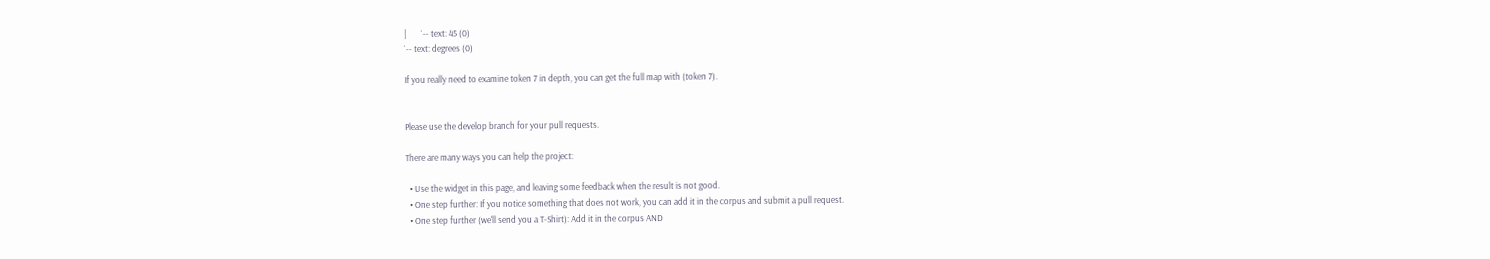|       `-- text: 45 (0)
`-- text: degrees (0)

If you really need to examine token 7 in depth, you can get the full map with (token 7).


Please use the develop branch for your pull requests.

There are many ways you can help the project:

  • Use the widget in this page, and leaving some feedback when the result is not good.
  • One step further: If you notice something that does not work, you can add it in the corpus and submit a pull request.
  • One step further (we'll send you a T-Shirt): Add it in the corpus AND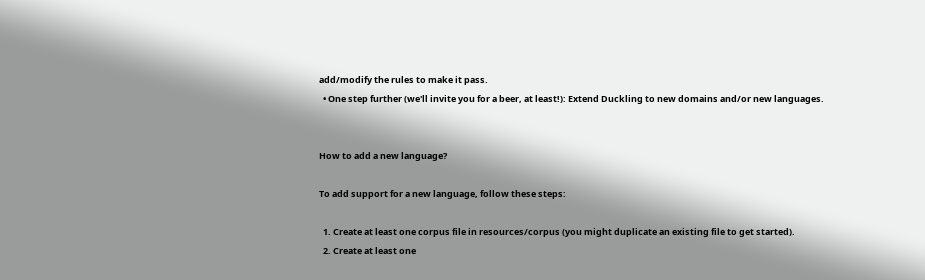add/modify the rules to make it pass.
  • One step further (we'll invite you for a beer, at least!): Extend Duckling to new domains and/or new languages.


How to add a new language?

To add support for a new language, follow these steps:

  1. Create at least one corpus file in resources/corpus (you might duplicate an existing file to get started).
  2. Create at least one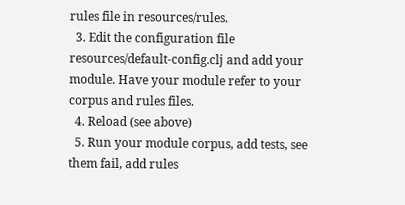rules file in resources/rules.
  3. Edit the configuration file resources/default-config.clj and add your module. Have your module refer to your corpus and rules files.
  4. Reload (see above)
  5. Run your module corpus, add tests, see them fail, add rules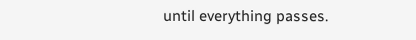until everything passes.